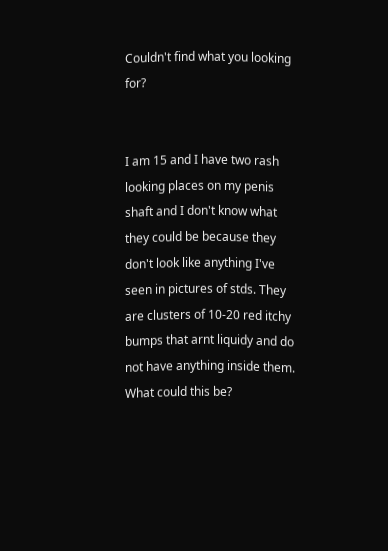Couldn't find what you looking for?


I am 15 and I have two rash looking places on my penis shaft and I don't know what they could be because they don't look like anything I've seen in pictures of stds. They are clusters of 10-20 red itchy bumps that arnt liquidy and do not have anything inside them. What could this be?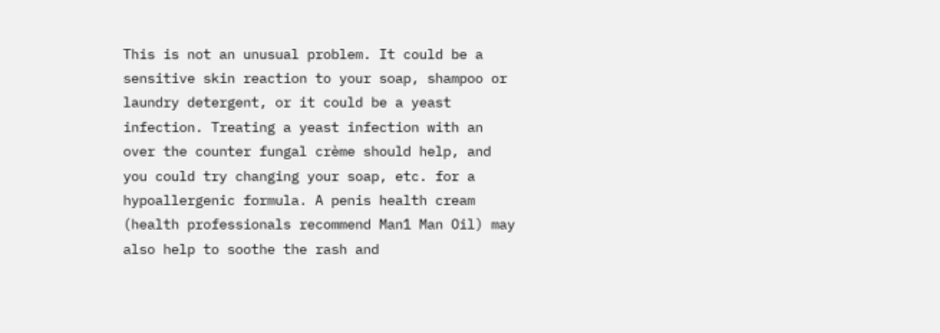This is not an unusual problem. It could be a sensitive skin reaction to your soap, shampoo or laundry detergent, or it could be a yeast infection. Treating a yeast infection with an over the counter fungal crème should help, and you could try changing your soap, etc. for a hypoallergenic formula. A penis health cream (health professionals recommend Man1 Man Oil) may also help to soothe the rash and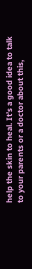help the skin to heal. It’s a good idea to talk to your parents or a doctor about this,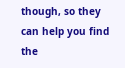though, so they can help you find the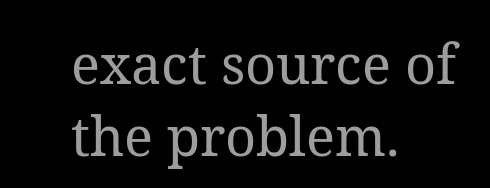exact source of the problem.